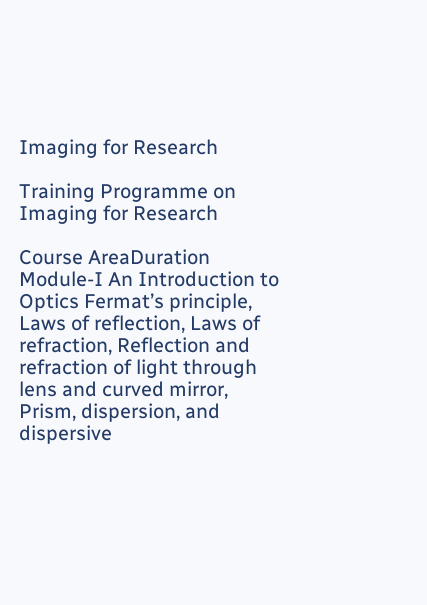Imaging for Research

Training Programme on Imaging for Research

Course AreaDuration
Module-I An Introduction to Optics Fermat’s principle, Laws of reflection, Laws of refraction, Reflection and refraction of light through lens and curved mirror, Prism, dispersion, and dispersive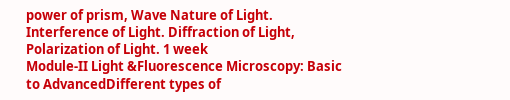power of prism, Wave Nature of Light. Interference of Light. Diffraction of Light, Polarization of Light. 1 week
Module-II Light &Fluorescence Microscopy: Basic to AdvancedDifferent types of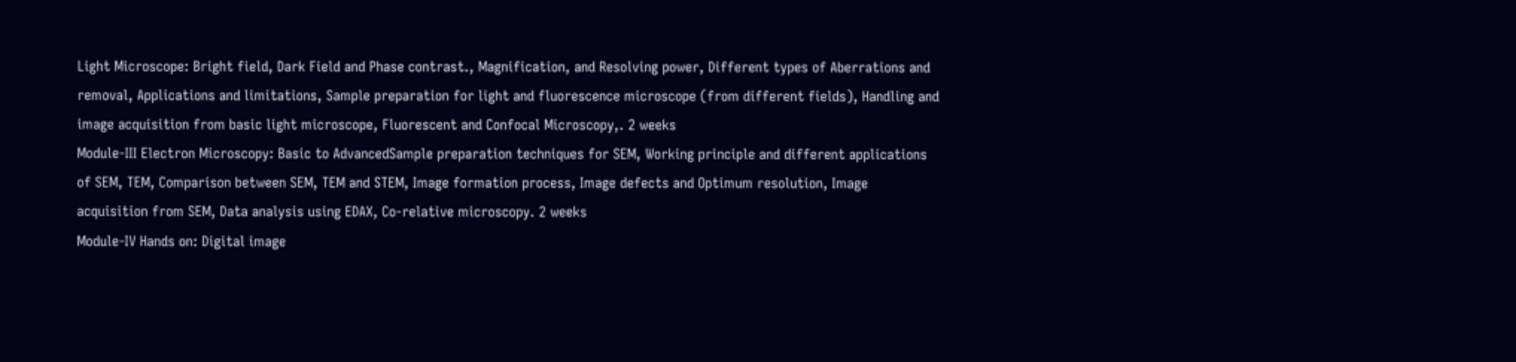Light Microscope: Bright field, Dark Field and Phase contrast., Magnification, and Resolving power, Different types of Aberrations and removal, Applications and limitations, Sample preparation for light and fluorescence microscope (from different fields), Handling and image acquisition from basic light microscope, Fluorescent and Confocal Microscopy,. 2 weeks
Module-III Electron Microscopy: Basic to AdvancedSample preparation techniques for SEM, Working principle and different applications of SEM, TEM, Comparison between SEM, TEM and STEM, Image formation process, Image defects and Optimum resolution, Image acquisition from SEM, Data analysis using EDAX, Co-relative microscopy. 2 weeks
Module-IV Hands on: Digital image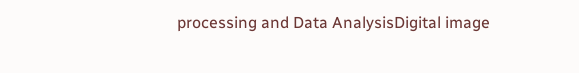processing and Data AnalysisDigital image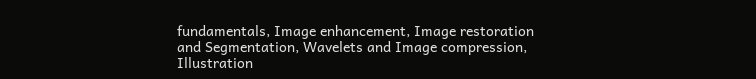fundamentals, Image enhancement, Image restoration and Segmentation, Wavelets and Image compression, Illustration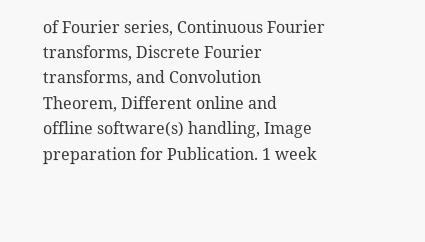of Fourier series, Continuous Fourier transforms, Discrete Fourier transforms, and Convolution Theorem, Different online and offline software(s) handling, Image preparation for Publication. 1 week